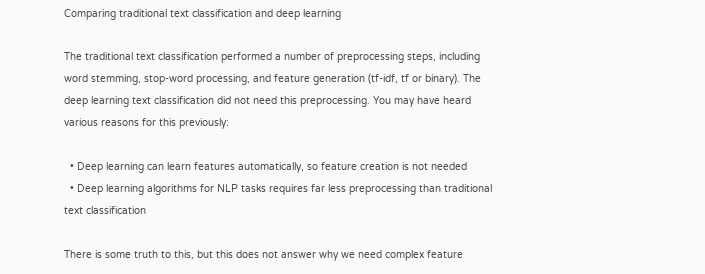Comparing traditional text classification and deep learning

The traditional text classification performed a number of preprocessing steps, including word stemming, stop-word processing, and feature generation (tf-idf, tf or binary). The deep learning text classification did not need this preprocessing. You may have heard various reasons for this previously:

  • Deep learning can learn features automatically, so feature creation is not needed
  • Deep learning algorithms for NLP tasks requires far less preprocessing than traditional text classification

There is some truth to this, but this does not answer why we need complex feature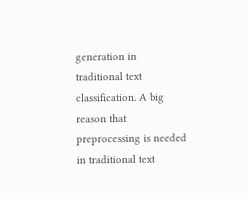generation in traditional text classification. A big reason that preprocessing is needed in traditional text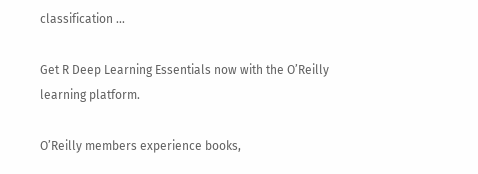classification ...

Get R Deep Learning Essentials now with the O’Reilly learning platform.

O’Reilly members experience books,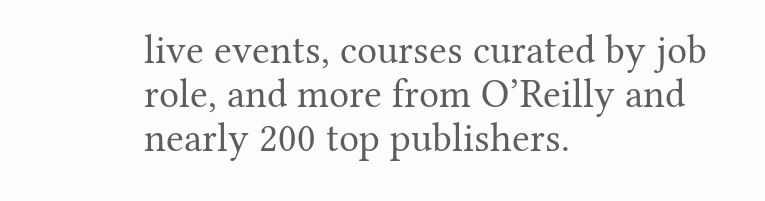live events, courses curated by job role, and more from O’Reilly and nearly 200 top publishers.